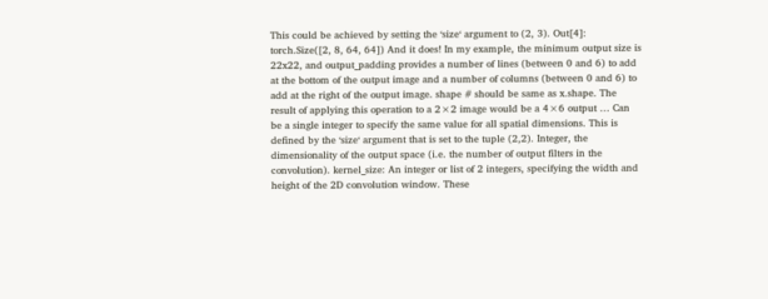This could be achieved by setting the ‘size‘ argument to (2, 3). Out[4]: torch.Size([2, 8, 64, 64]) And it does! In my example, the minimum output size is 22x22, and output_padding provides a number of lines (between 0 and 6) to add at the bottom of the output image and a number of columns (between 0 and 6) to add at the right of the output image. shape # should be same as x.shape. The result of applying this operation to a 2×2 image would be a 4×6 output … Can be a single integer to specify the same value for all spatial dimensions. This is defined by the ‘size‘ argument that is set to the tuple (2,2). Integer, the dimensionality of the output space (i.e. the number of output filters in the convolution). kernel_size: An integer or list of 2 integers, specifying the width and height of the 2D convolution window. These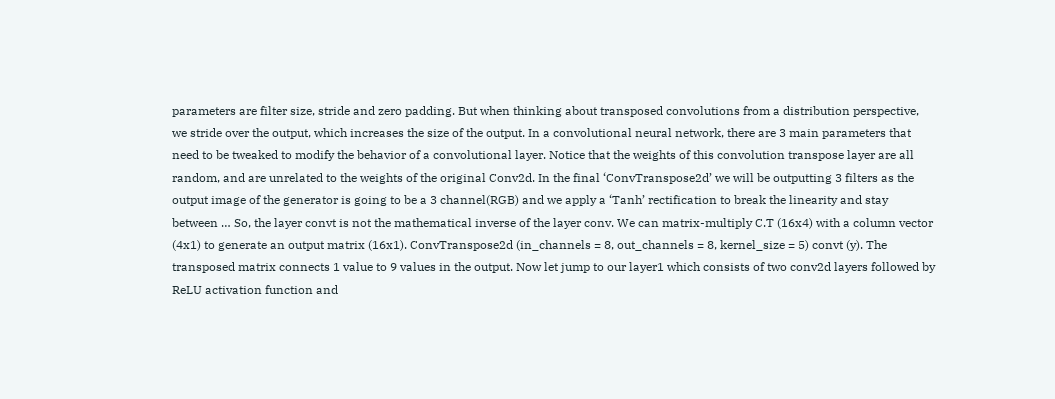parameters are filter size, stride and zero padding. But when thinking about transposed convolutions from a distribution perspective, we stride over the output, which increases the size of the output. In a convolutional neural network, there are 3 main parameters that need to be tweaked to modify the behavior of a convolutional layer. Notice that the weights of this convolution transpose layer are all random, and are unrelated to the weights of the original Conv2d. In the final ‘ConvTranspose2d’ we will be outputting 3 filters as the output image of the generator is going to be a 3 channel(RGB) and we apply a ‘Tanh’ rectification to break the linearity and stay between … So, the layer convt is not the mathematical inverse of the layer conv. We can matrix-multiply C.T (16x4) with a column vector (4x1) to generate an output matrix (16x1). ConvTranspose2d (in_channels = 8, out_channels = 8, kernel_size = 5) convt (y). The transposed matrix connects 1 value to 9 values in the output. Now let jump to our layer1 which consists of two conv2d layers followed by ReLU activation function and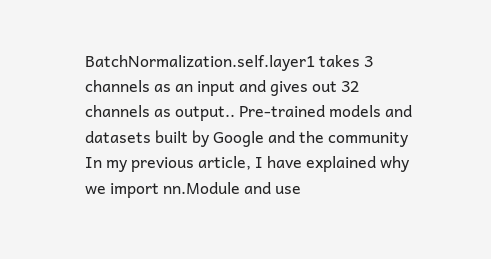BatchNormalization.self.layer1 takes 3 channels as an input and gives out 32 channels as output.. Pre-trained models and datasets built by Google and the community In my previous article, I have explained why we import nn.Module and use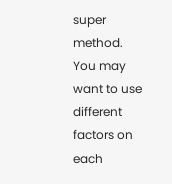super method. You may want to use different factors on each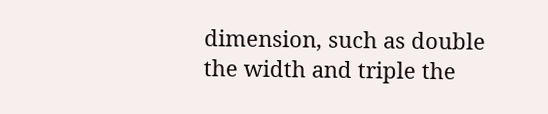dimension, such as double the width and triple the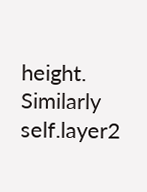height. Similarly self.layer2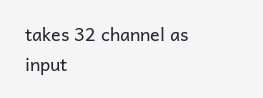takes 32 channel as input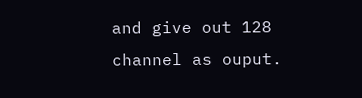and give out 128 channel as ouput.